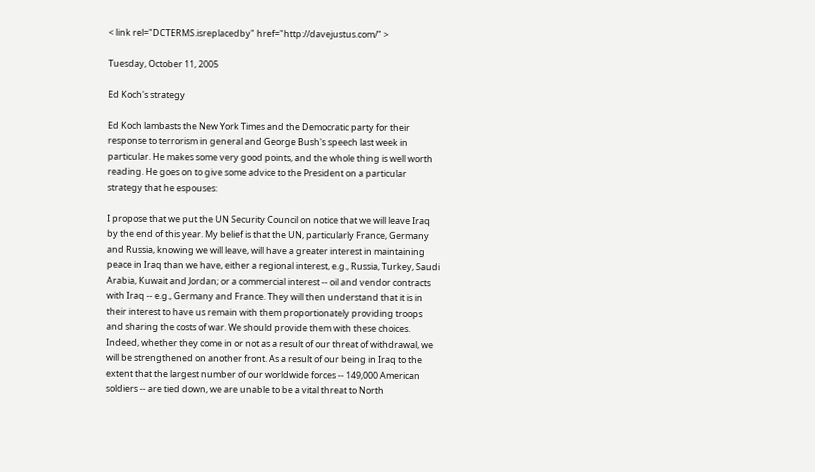< link rel="DCTERMS.isreplacedby" href="http://davejustus.com/" >

Tuesday, October 11, 2005

Ed Koch's strategy

Ed Koch lambasts the New York Times and the Democratic party for their response to terrorism in general and George Bush's speech last week in particular. He makes some very good points, and the whole thing is well worth reading. He goes on to give some advice to the President on a particular strategy that he espouses:

I propose that we put the UN Security Council on notice that we will leave Iraq by the end of this year. My belief is that the UN, particularly France, Germany and Russia, knowing we will leave, will have a greater interest in maintaining peace in Iraq than we have, either a regional interest, e.g., Russia, Turkey, Saudi Arabia, Kuwait and Jordan; or a commercial interest -- oil and vendor contracts with Iraq -- e.g., Germany and France. They will then understand that it is in their interest to have us remain with them proportionately providing troops and sharing the costs of war. We should provide them with these choices. Indeed, whether they come in or not as a result of our threat of withdrawal, we will be strengthened on another front. As a result of our being in Iraq to the extent that the largest number of our worldwide forces -- 149,000 American soldiers -- are tied down, we are unable to be a vital threat to North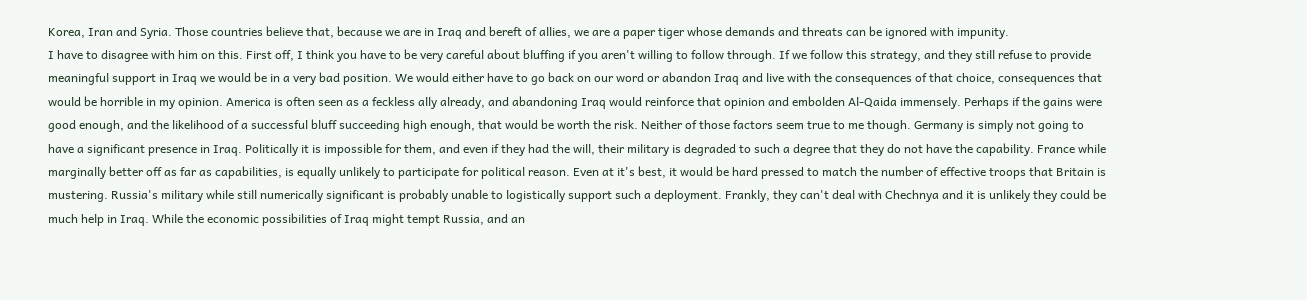Korea, Iran and Syria. Those countries believe that, because we are in Iraq and bereft of allies, we are a paper tiger whose demands and threats can be ignored with impunity.
I have to disagree with him on this. First off, I think you have to be very careful about bluffing if you aren't willing to follow through. If we follow this strategy, and they still refuse to provide meaningful support in Iraq we would be in a very bad position. We would either have to go back on our word or abandon Iraq and live with the consequences of that choice, consequences that would be horrible in my opinion. America is often seen as a feckless ally already, and abandoning Iraq would reinforce that opinion and embolden Al-Qaida immensely. Perhaps if the gains were good enough, and the likelihood of a successful bluff succeeding high enough, that would be worth the risk. Neither of those factors seem true to me though. Germany is simply not going to have a significant presence in Iraq. Politically it is impossible for them, and even if they had the will, their military is degraded to such a degree that they do not have the capability. France while marginally better off as far as capabilities, is equally unlikely to participate for political reason. Even at it's best, it would be hard pressed to match the number of effective troops that Britain is mustering. Russia's military while still numerically significant is probably unable to logistically support such a deployment. Frankly, they can't deal with Chechnya and it is unlikely they could be much help in Iraq. While the economic possibilities of Iraq might tempt Russia, and an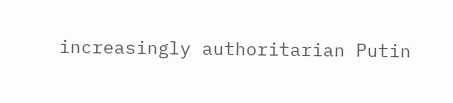increasingly authoritarian Putin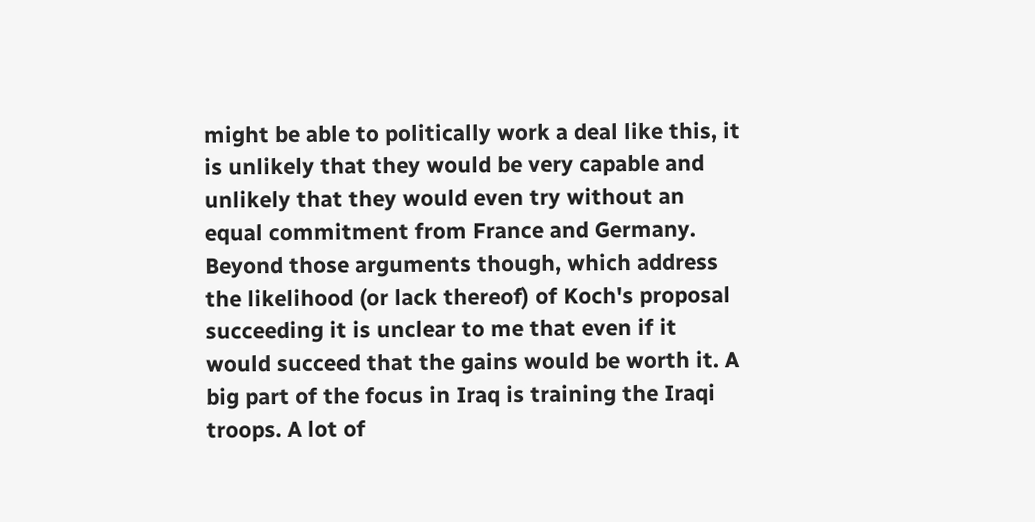might be able to politically work a deal like this, it is unlikely that they would be very capable and unlikely that they would even try without an equal commitment from France and Germany. Beyond those arguments though, which address the likelihood (or lack thereof) of Koch's proposal succeeding it is unclear to me that even if it would succeed that the gains would be worth it. A big part of the focus in Iraq is training the Iraqi troops. A lot of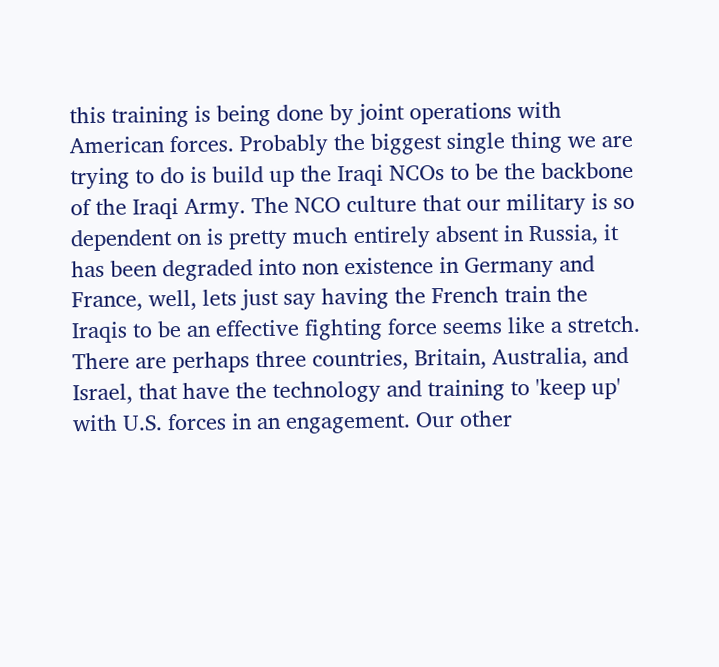this training is being done by joint operations with American forces. Probably the biggest single thing we are trying to do is build up the Iraqi NCOs to be the backbone of the Iraqi Army. The NCO culture that our military is so dependent on is pretty much entirely absent in Russia, it has been degraded into non existence in Germany and France, well, lets just say having the French train the Iraqis to be an effective fighting force seems like a stretch. There are perhaps three countries, Britain, Australia, and Israel, that have the technology and training to 'keep up' with U.S. forces in an engagement. Our other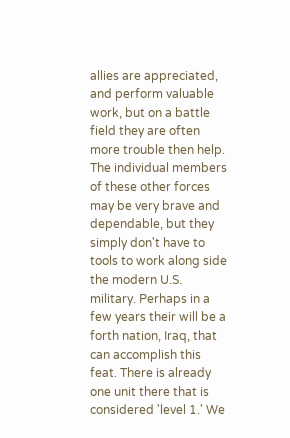allies are appreciated, and perform valuable work, but on a battle field they are often more trouble then help. The individual members of these other forces may be very brave and dependable, but they simply don't have to tools to work along side the modern U.S. military. Perhaps in a few years their will be a forth nation, Iraq, that can accomplish this feat. There is already one unit there that is considered 'level 1.' We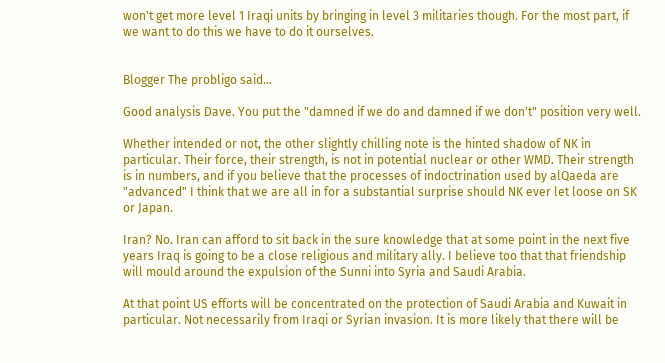won't get more level 1 Iraqi units by bringing in level 3 militaries though. For the most part, if we want to do this we have to do it ourselves.


Blogger The probligo said...

Good analysis Dave. You put the "damned if we do and damned if we don't" position very well.

Whether intended or not, the other slightly chilling note is the hinted shadow of NK in particular. Their force, their strength, is not in potential nuclear or other WMD. Their strength is in numbers, and if you believe that the processes of indoctrination used by alQaeda are "advanced" I think that we are all in for a substantial surprise should NK ever let loose on SK or Japan.

Iran? No. Iran can afford to sit back in the sure knowledge that at some point in the next five years Iraq is going to be a close religious and military ally. I believe too that that friendship will mould around the expulsion of the Sunni into Syria and Saudi Arabia.

At that point US efforts will be concentrated on the protection of Saudi Arabia and Kuwait in particular. Not necessarily from Iraqi or Syrian invasion. It is more likely that there will be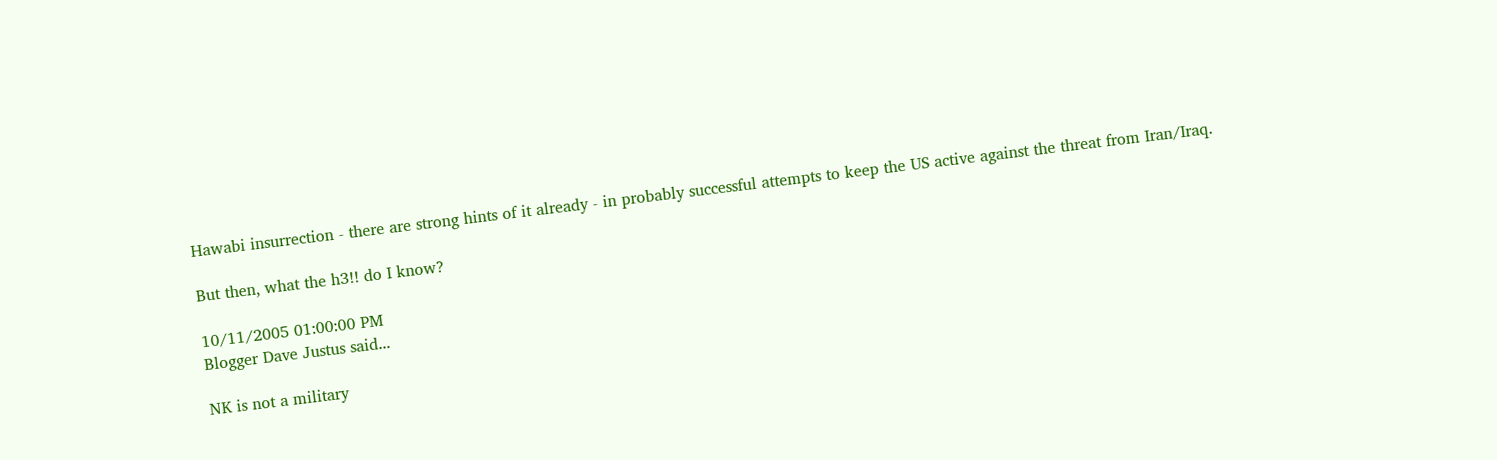Hawabi insurrection - there are strong hints of it already - in probably successful attempts to keep the US active against the threat from Iran/Iraq.

But then, what the h3!! do I know?

10/11/2005 01:00:00 PM
Blogger Dave Justus said...

NK is not a military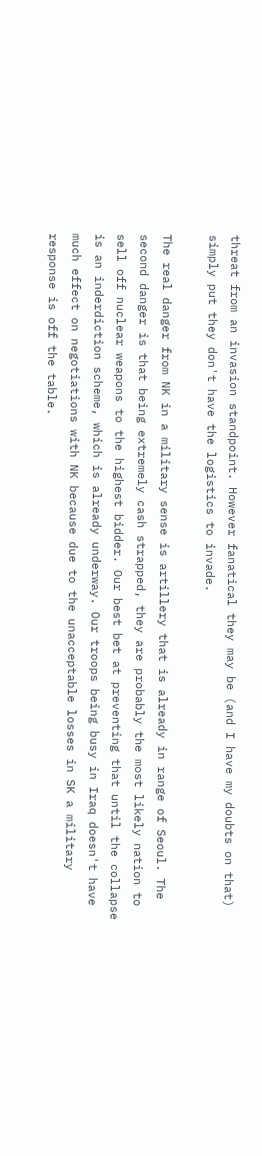threat from an invasion standpoint. However fanatical they may be (and I have my doubts on that) simply put they don't have the logistics to invade.

The real danger from NK in a military sense is artillery that is already in range of Seoul. The second danger is that being extremely cash strapped, they are probably the most likely nation to sell off nuclear weapons to the highest bidder. Our best bet at preventing that until the collapse is an inderdiction scheme, which is already underway. Our troops being busy in Iraq doesn't have much effect on negotiations with NK because due to the unacceptable losses in SK a military response is off the table.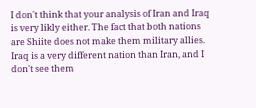I don't think that your analysis of Iran and Iraq is very likly either. The fact that both nations are Shiite does not make them military allies. Iraq is a very different nation than Iran, and I don't see them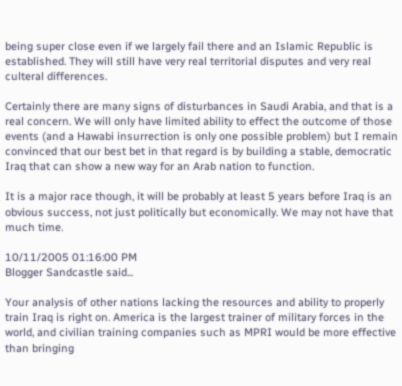being super close even if we largely fail there and an Islamic Republic is established. They will still have very real territorial disputes and very real culteral differences.

Certainly there are many signs of disturbances in Saudi Arabia, and that is a real concern. We will only have limited ability to effect the outcome of those events (and a Hawabi insurrection is only one possible problem) but I remain convinced that our best bet in that regard is by building a stable, democratic Iraq that can show a new way for an Arab nation to function.

It is a major race though, it will be probably at least 5 years before Iraq is an obvious success, not just politically but economically. We may not have that much time.

10/11/2005 01:16:00 PM
Blogger Sandcastle said...

Your analysis of other nations lacking the resources and ability to properly train Iraq is right on. America is the largest trainer of military forces in the world, and civilian training companies such as MPRI would be more effective than bringing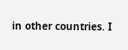in other countries. I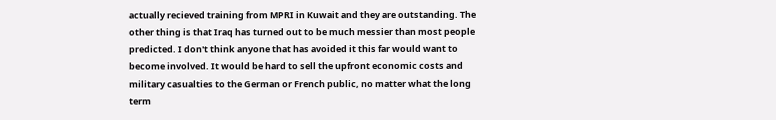actually recieved training from MPRI in Kuwait and they are outstanding. The other thing is that Iraq has turned out to be much messier than most people predicted. I don't think anyone that has avoided it this far would want to become involved. It would be hard to sell the upfront economic costs and military casualties to the German or French public, no matter what the long term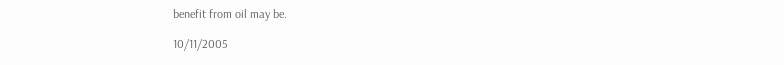benefit from oil may be.

10/11/2005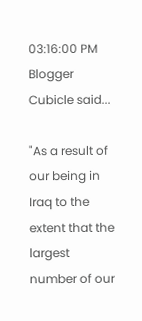03:16:00 PM
Blogger Cubicle said...

"As a result of our being in Iraq to the extent that the largest number of our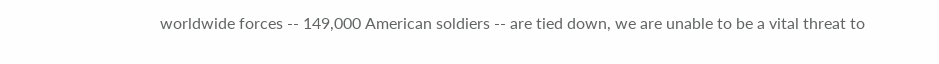worldwide forces -- 149,000 American soldiers -- are tied down, we are unable to be a vital threat to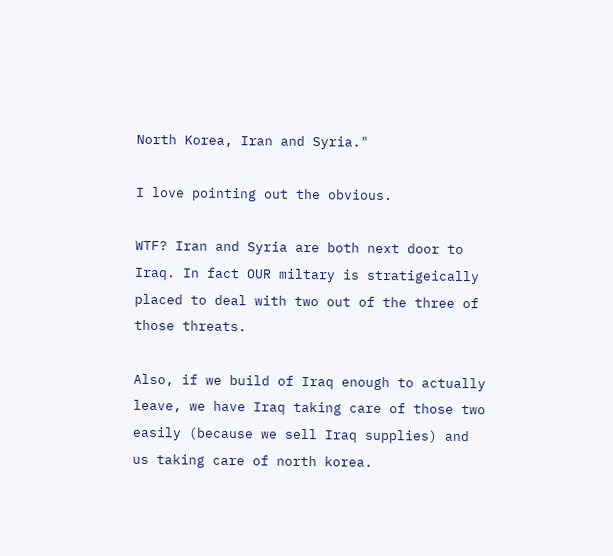North Korea, Iran and Syria."

I love pointing out the obvious.

WTF? Iran and Syria are both next door to Iraq. In fact OUR miltary is stratigeically placed to deal with two out of the three of those threats.

Also, if we build of Iraq enough to actually leave, we have Iraq taking care of those two easily (because we sell Iraq supplies) and us taking care of north korea.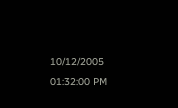10/12/2005 01:32:00 PM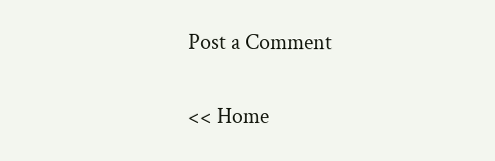Post a Comment

<< Home